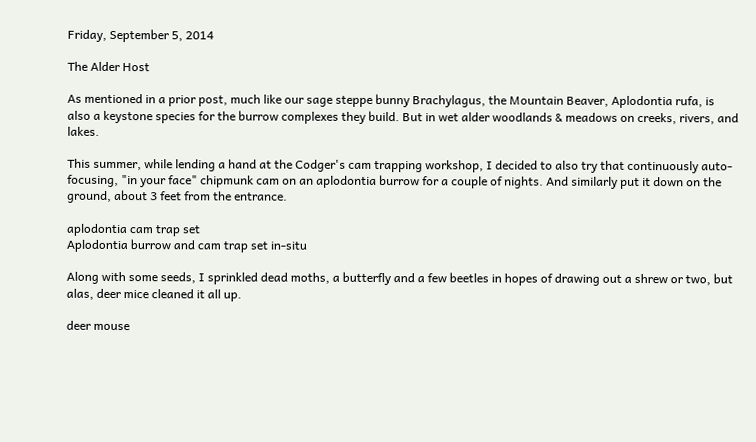Friday, September 5, 2014

The Alder Host

As mentioned in a prior post, much like our sage steppe bunny Brachylagus, the Mountain Beaver, Aplodontia rufa, is also a keystone species for the burrow complexes they build. But in wet alder woodlands & meadows on creeks, rivers, and lakes.

This summer, while lending a hand at the Codger's cam trapping workshop, I decided to also try that continuously auto-focusing, "in your face" chipmunk cam on an aplodontia burrow for a couple of nights. And similarly put it down on the ground, about 3 feet from the entrance.

aplodontia cam trap set
Aplodontia burrow and cam trap set in-situ

Along with some seeds, I sprinkled dead moths, a butterfly and a few beetles in hopes of drawing out a shrew or two, but alas, deer mice cleaned it all up.

deer mouse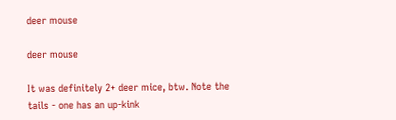deer mouse

deer mouse

It was definitely 2+ deer mice, btw. Note the tails - one has an up-kink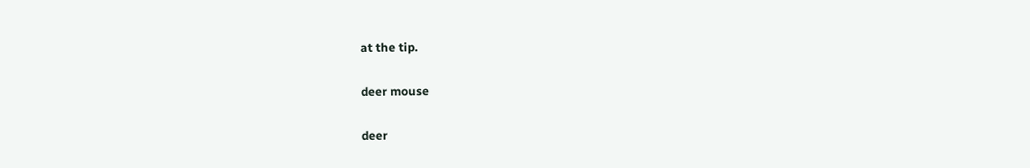at the tip.

deer mouse

deer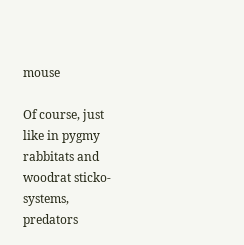mouse

Of course, just like in pygmy rabbitats and woodrat sticko-systems, predators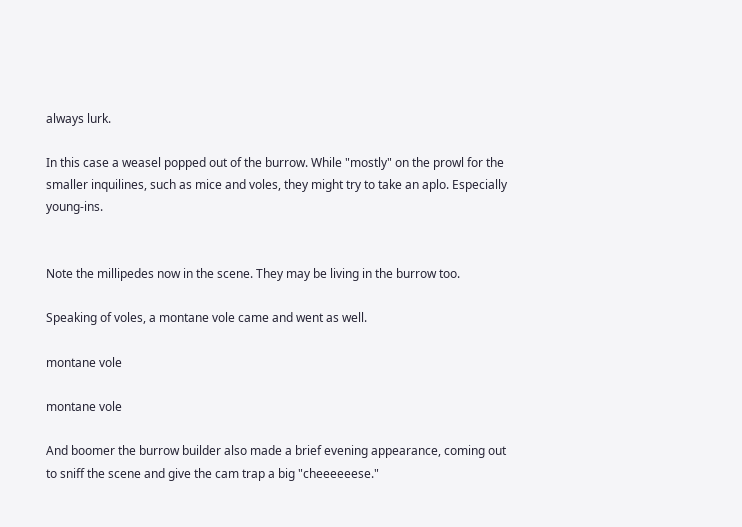always lurk.

In this case a weasel popped out of the burrow. While "mostly" on the prowl for the smaller inquilines, such as mice and voles, they might try to take an aplo. Especially young-ins.


Note the millipedes now in the scene. They may be living in the burrow too.

Speaking of voles, a montane vole came and went as well.

montane vole

montane vole

And boomer the burrow builder also made a brief evening appearance, coming out to sniff the scene and give the cam trap a big "cheeeeeese."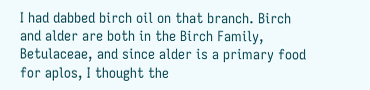I had dabbed birch oil on that branch. Birch and alder are both in the Birch Family, Betulaceae, and since alder is a primary food for aplos, I thought the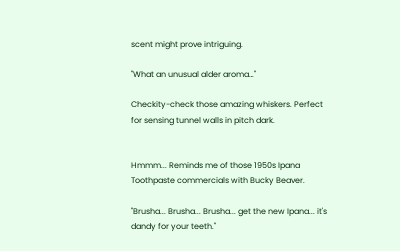scent might prove intriguing.

"What an unusual alder aroma…"

Checkity-check those amazing whiskers. Perfect for sensing tunnel walls in pitch dark.


Hmmm... Reminds me of those 1950s Ipana Toothpaste commercials with Bucky Beaver.

"Brusha... Brusha... Brusha... get the new Ipana... it's dandy for your teeth."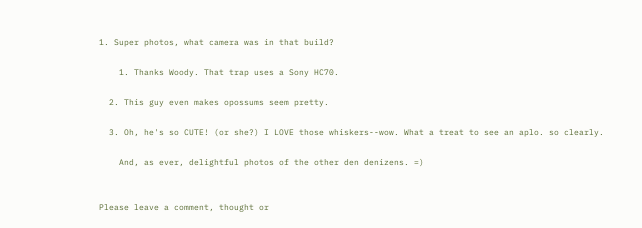1. Super photos, what camera was in that build?

    1. Thanks Woody. That trap uses a Sony HC70.

  2. This guy even makes opossums seem pretty.

  3. Oh, he's so CUTE! (or she?) I LOVE those whiskers--wow. What a treat to see an aplo. so clearly.

    And, as ever, delightful photos of the other den denizens. =)


Please leave a comment, thought or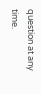question at any time.